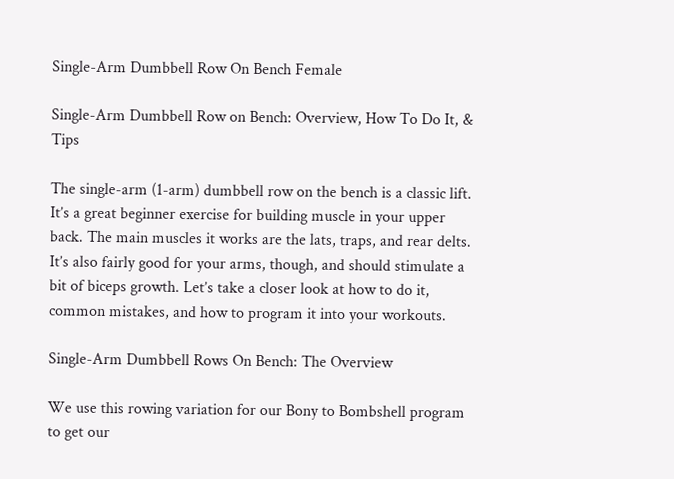Single-Arm Dumbbell Row On Bench Female

Single-Arm Dumbbell Row on Bench: Overview, How To Do It, & Tips

The single-arm (1-arm) dumbbell row on the bench is a classic lift. It’s a great beginner exercise for building muscle in your upper back. The main muscles it works are the lats, traps, and rear delts. It’s also fairly good for your arms, though, and should stimulate a bit of biceps growth. Let’s take a closer look at how to do it, common mistakes, and how to program it into your workouts.

Single-Arm Dumbbell Rows On Bench: The Overview

We use this rowing variation for our Bony to Bombshell program to get our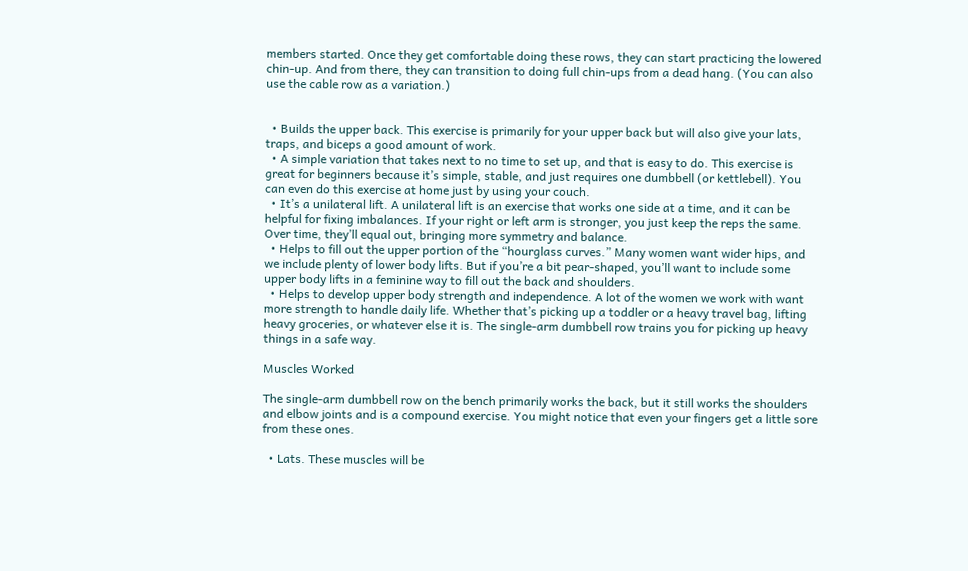members started. Once they get comfortable doing these rows, they can start practicing the lowered chin-up. And from there, they can transition to doing full chin-ups from a dead hang. (You can also use the cable row as a variation.)


  • Builds the upper back. This exercise is primarily for your upper back but will also give your lats, traps, and biceps a good amount of work.
  • A simple variation that takes next to no time to set up, and that is easy to do. This exercise is great for beginners because it’s simple, stable, and just requires one dumbbell (or kettlebell). You can even do this exercise at home just by using your couch.
  • It’s a unilateral lift. A unilateral lift is an exercise that works one side at a time, and it can be helpful for fixing imbalances. If your right or left arm is stronger, you just keep the reps the same. Over time, they’ll equal out, bringing more symmetry and balance.
  • Helps to fill out the upper portion of the “hourglass curves.” Many women want wider hips, and we include plenty of lower body lifts. But if you’re a bit pear-shaped, you’ll want to include some upper body lifts in a feminine way to fill out the back and shoulders.
  • Helps to develop upper body strength and independence. A lot of the women we work with want more strength to handle daily life. Whether that’s picking up a toddler or a heavy travel bag, lifting heavy groceries, or whatever else it is. The single-arm dumbbell row trains you for picking up heavy things in a safe way.

Muscles Worked

The single-arm dumbbell row on the bench primarily works the back, but it still works the shoulders and elbow joints and is a compound exercise. You might notice that even your fingers get a little sore from these ones.

  • Lats. These muscles will be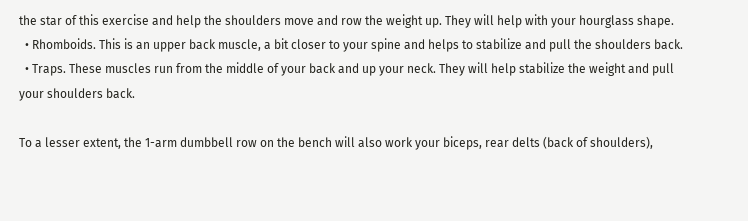the star of this exercise and help the shoulders move and row the weight up. They will help with your hourglass shape.
  • Rhomboids. This is an upper back muscle, a bit closer to your spine and helps to stabilize and pull the shoulders back.
  • Traps. These muscles run from the middle of your back and up your neck. They will help stabilize the weight and pull your shoulders back.

To a lesser extent, the 1-arm dumbbell row on the bench will also work your biceps, rear delts (back of shoulders),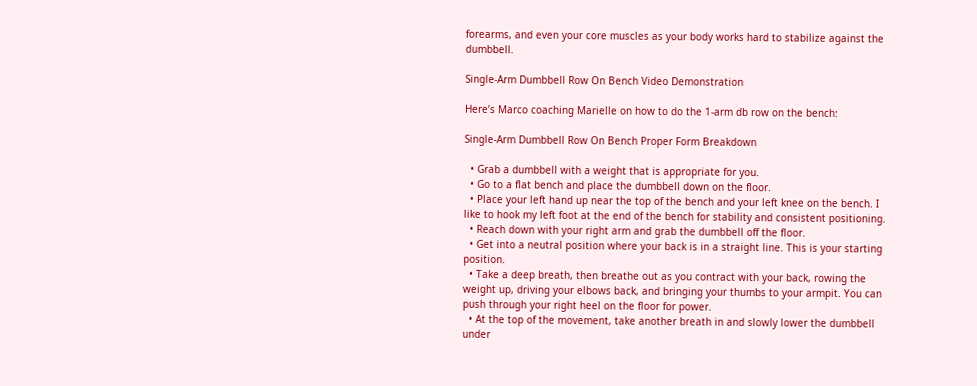forearms, and even your core muscles as your body works hard to stabilize against the dumbbell.

Single-Arm Dumbbell Row On Bench Video Demonstration

Here’s Marco coaching Marielle on how to do the 1-arm db row on the bench:

Single-Arm Dumbbell Row On Bench Proper Form Breakdown

  • Grab a dumbbell with a weight that is appropriate for you.
  • Go to a flat bench and place the dumbbell down on the floor.
  • Place your left hand up near the top of the bench and your left knee on the bench. I like to hook my left foot at the end of the bench for stability and consistent positioning.
  • Reach down with your right arm and grab the dumbbell off the floor.
  • Get into a neutral position where your back is in a straight line. This is your starting position.
  • Take a deep breath, then breathe out as you contract with your back, rowing the weight up, driving your elbows back, and bringing your thumbs to your armpit. You can push through your right heel on the floor for power.
  • At the top of the movement, take another breath in and slowly lower the dumbbell under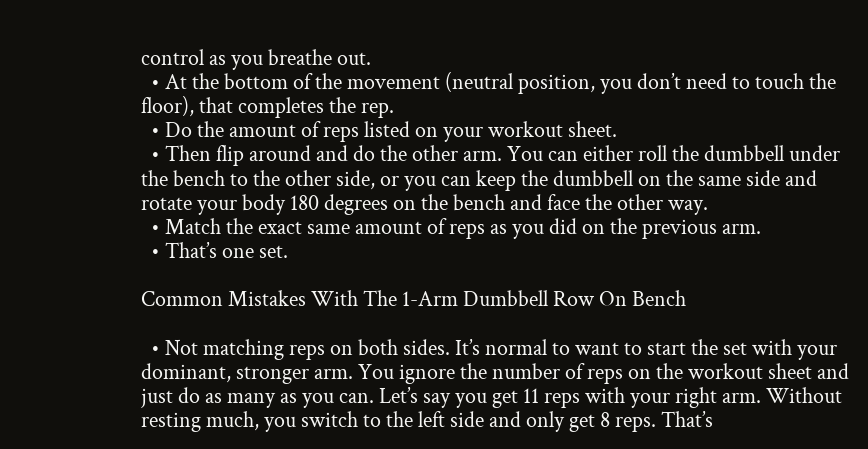control as you breathe out.
  • At the bottom of the movement (neutral position, you don’t need to touch the floor), that completes the rep.
  • Do the amount of reps listed on your workout sheet.
  • Then flip around and do the other arm. You can either roll the dumbbell under the bench to the other side, or you can keep the dumbbell on the same side and rotate your body 180 degrees on the bench and face the other way.
  • Match the exact same amount of reps as you did on the previous arm.
  • That’s one set.

Common Mistakes With The 1-Arm Dumbbell Row On Bench

  • Not matching reps on both sides. It’s normal to want to start the set with your dominant, stronger arm. You ignore the number of reps on the workout sheet and just do as many as you can. Let’s say you get 11 reps with your right arm. Without resting much, you switch to the left side and only get 8 reps. That’s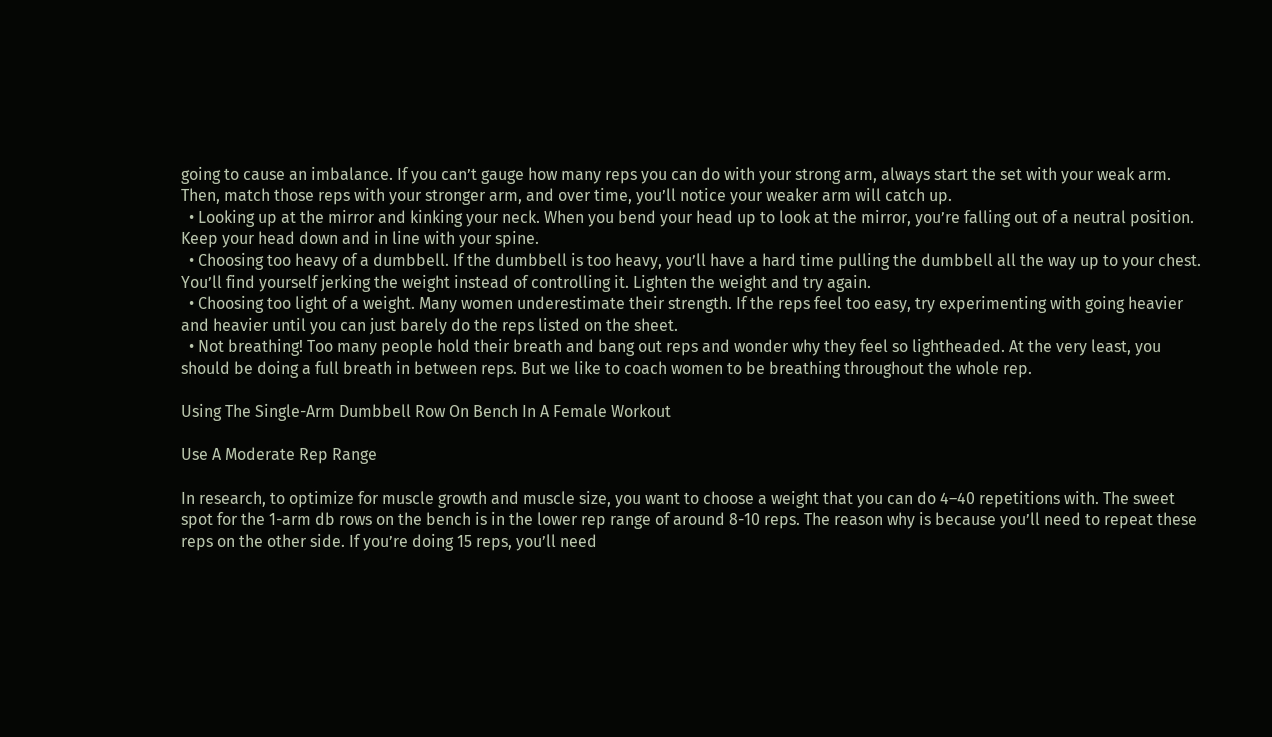going to cause an imbalance. If you can’t gauge how many reps you can do with your strong arm, always start the set with your weak arm. Then, match those reps with your stronger arm, and over time, you’ll notice your weaker arm will catch up.
  • Looking up at the mirror and kinking your neck. When you bend your head up to look at the mirror, you’re falling out of a neutral position. Keep your head down and in line with your spine.
  • Choosing too heavy of a dumbbell. If the dumbbell is too heavy, you’ll have a hard time pulling the dumbbell all the way up to your chest. You’ll find yourself jerking the weight instead of controlling it. Lighten the weight and try again.
  • Choosing too light of a weight. Many women underestimate their strength. If the reps feel too easy, try experimenting with going heavier and heavier until you can just barely do the reps listed on the sheet.
  • Not breathing! Too many people hold their breath and bang out reps and wonder why they feel so lightheaded. At the very least, you should be doing a full breath in between reps. But we like to coach women to be breathing throughout the whole rep.

Using The Single-Arm Dumbbell Row On Bench In A Female Workout

Use A Moderate Rep Range

In research, to optimize for muscle growth and muscle size, you want to choose a weight that you can do 4–40 repetitions with. The sweet spot for the 1-arm db rows on the bench is in the lower rep range of around 8-10 reps. The reason why is because you’ll need to repeat these reps on the other side. If you’re doing 15 reps, you’ll need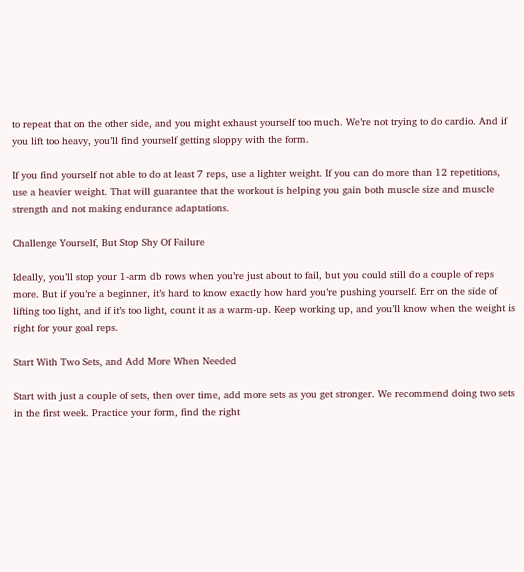to repeat that on the other side, and you might exhaust yourself too much. We’re not trying to do cardio. And if you lift too heavy, you’ll find yourself getting sloppy with the form.

If you find yourself not able to do at least 7 reps, use a lighter weight. If you can do more than 12 repetitions, use a heavier weight. That will guarantee that the workout is helping you gain both muscle size and muscle strength and not making endurance adaptations.

Challenge Yourself, But Stop Shy Of Failure

Ideally, you’ll stop your 1-arm db rows when you’re just about to fail, but you could still do a couple of reps more. But if you’re a beginner, it’s hard to know exactly how hard you’re pushing yourself. Err on the side of lifting too light, and if it’s too light, count it as a warm-up. Keep working up, and you’ll know when the weight is right for your goal reps.

Start With Two Sets, and Add More When Needed

Start with just a couple of sets, then over time, add more sets as you get stronger. We recommend doing two sets in the first week. Practice your form, find the right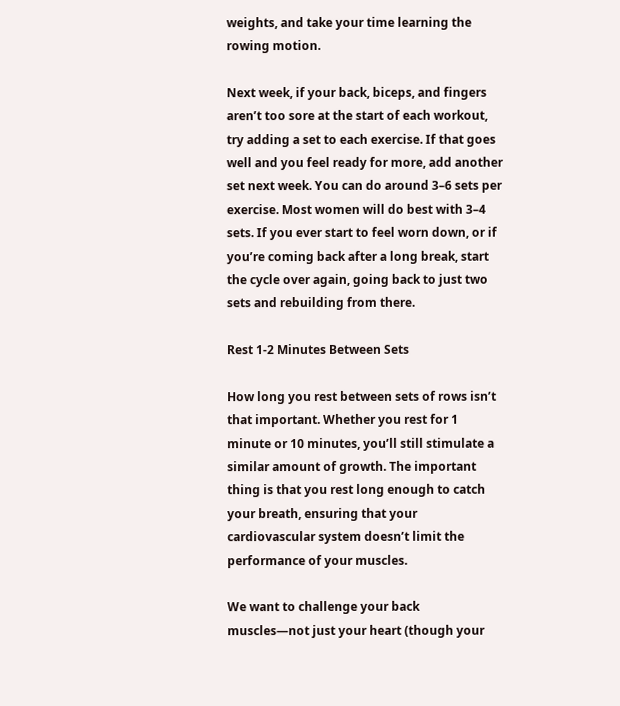weights, and take your time learning the rowing motion.

Next week, if your back, biceps, and fingers aren’t too sore at the start of each workout, try adding a set to each exercise. If that goes well and you feel ready for more, add another set next week. You can do around 3–6 sets per exercise. Most women will do best with 3–4 sets. If you ever start to feel worn down, or if you’re coming back after a long break, start the cycle over again, going back to just two sets and rebuilding from there.

Rest 1-2 Minutes Between Sets

How long you rest between sets of rows isn’t that important. Whether you rest for 1 minute or 10 minutes, you’ll still stimulate a similar amount of growth. The important thing is that you rest long enough to catch your breath, ensuring that your cardiovascular system doesn’t limit the performance of your muscles.

We want to challenge your back muscles—not just your heart (though your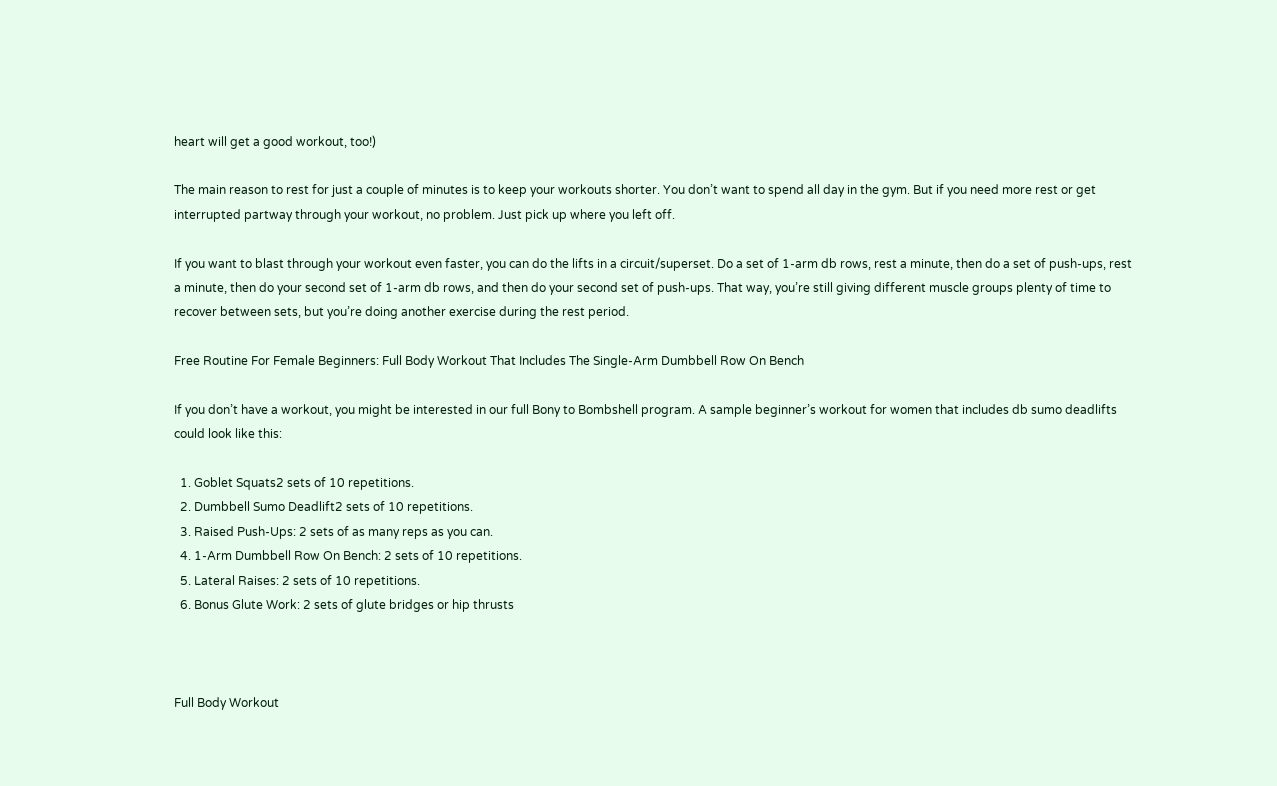heart will get a good workout, too!)

The main reason to rest for just a couple of minutes is to keep your workouts shorter. You don’t want to spend all day in the gym. But if you need more rest or get interrupted partway through your workout, no problem. Just pick up where you left off.

If you want to blast through your workout even faster, you can do the lifts in a circuit/superset. Do a set of 1-arm db rows, rest a minute, then do a set of push-ups, rest a minute, then do your second set of 1-arm db rows, and then do your second set of push-ups. That way, you’re still giving different muscle groups plenty of time to recover between sets, but you’re doing another exercise during the rest period.

Free Routine For Female Beginners: Full Body Workout That Includes The Single-Arm Dumbbell Row On Bench

If you don’t have a workout, you might be interested in our full Bony to Bombshell program. A sample beginner’s workout for women that includes db sumo deadlifts could look like this:

  1. Goblet Squats2 sets of 10 repetitions.
  2. Dumbbell Sumo Deadlift2 sets of 10 repetitions.
  3. Raised Push-Ups: 2 sets of as many reps as you can.
  4. 1-Arm Dumbbell Row On Bench: 2 sets of 10 repetitions.
  5. Lateral Raises: 2 sets of 10 repetitions.
  6. Bonus Glute Work: 2 sets of glute bridges or hip thrusts



Full Body Workout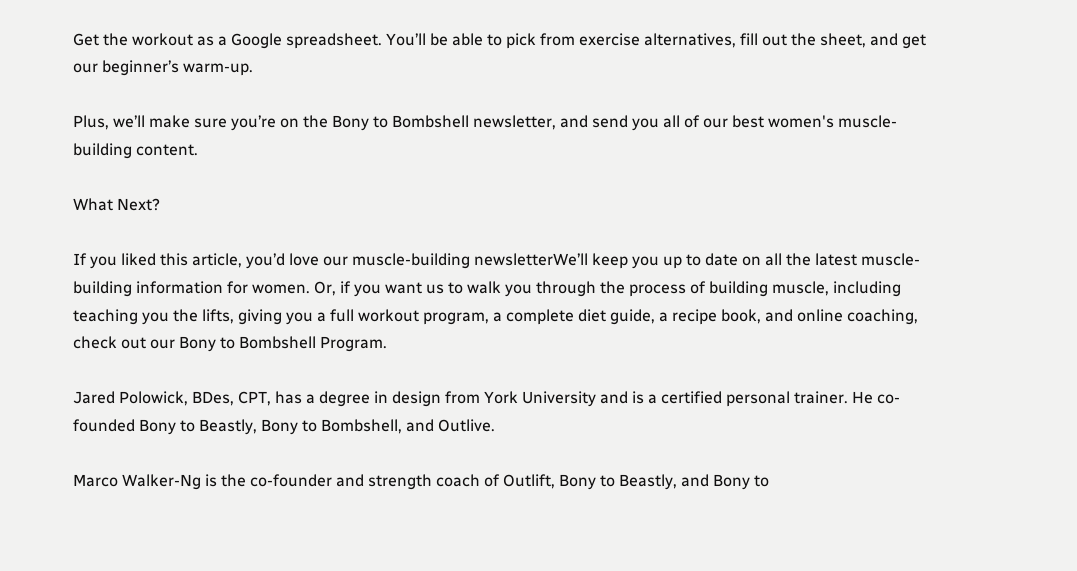Get the workout as a Google spreadsheet. You’ll be able to pick from exercise alternatives, fill out the sheet, and get our beginner’s warm-up.

Plus, we’ll make sure you’re on the Bony to Bombshell newsletter, and send you all of our best women's muscle-building content.

What Next?

If you liked this article, you’d love our muscle-building newsletterWe’ll keep you up to date on all the latest muscle-building information for women. Or, if you want us to walk you through the process of building muscle, including teaching you the lifts, giving you a full workout program, a complete diet guide, a recipe book, and online coaching, check out our Bony to Bombshell Program.

Jared Polowick, BDes, CPT, has a degree in design from York University and is a certified personal trainer. He co-founded Bony to Beastly, Bony to Bombshell, and Outlive.

Marco Walker-Ng is the co-founder and strength coach of Outlift, Bony to Beastly, and Bony to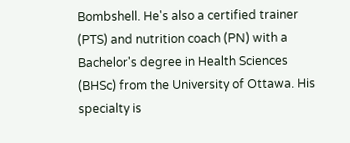Bombshell. He's also a certified trainer (PTS) and nutrition coach (PN) with a Bachelor's degree in Health Sciences (BHSc) from the University of Ottawa. His specialty is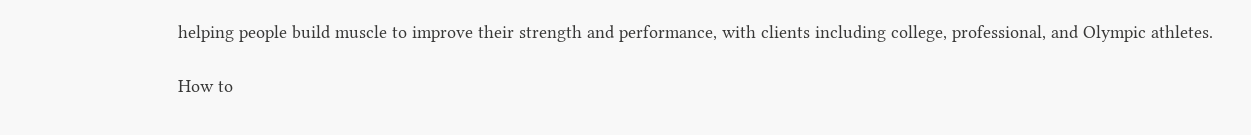helping people build muscle to improve their strength and performance, with clients including college, professional, and Olympic athletes.

How to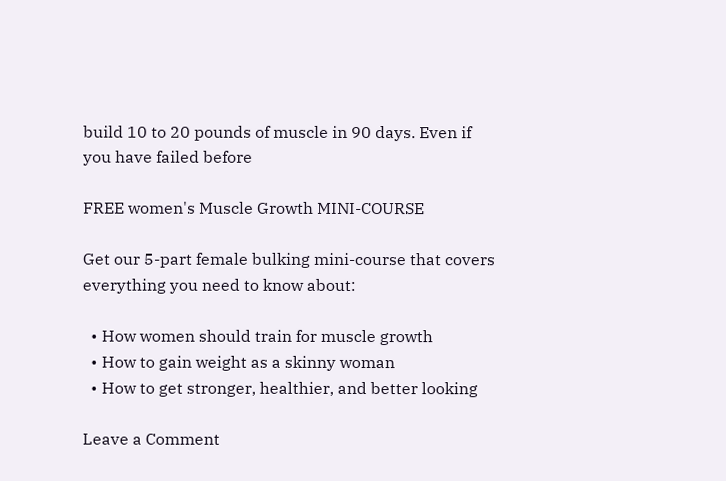build 10 to 20 pounds of muscle in 90 days. Even if you have failed before

FREE women's Muscle Growth MINI-COURSE

Get our 5-part female bulking mini-course that covers everything you need to know about:

  • How women should train for muscle growth
  • How to gain weight as a skinny woman
  • How to get stronger, healthier, and better looking

Leave a Comment